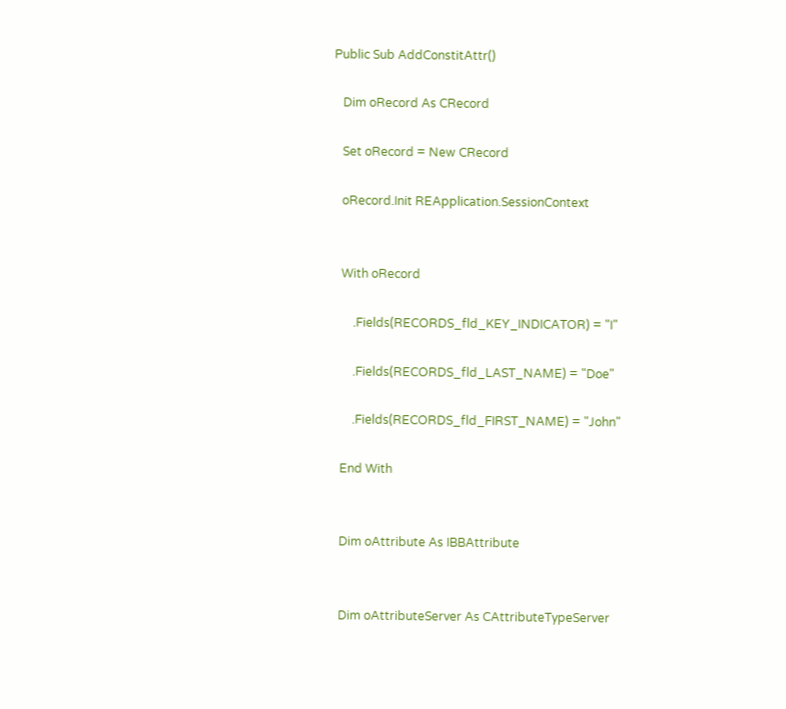Public Sub AddConstitAttr()

   Dim oRecord As CRecord

   Set oRecord = New CRecord

   oRecord.Init REApplication.SessionContext


   With oRecord

       .Fields(RECORDS_fld_KEY_INDICATOR) = "I"

       .Fields(RECORDS_fld_LAST_NAME) = "Doe"

       .Fields(RECORDS_fld_FIRST_NAME) = "John"

   End With


   Dim oAttribute As IBBAttribute


   Dim oAttributeServer As CAttributeTypeServer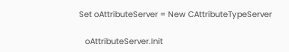Set oAttributeServer = New CAttributeTypeServer

   oAttributeServer.Init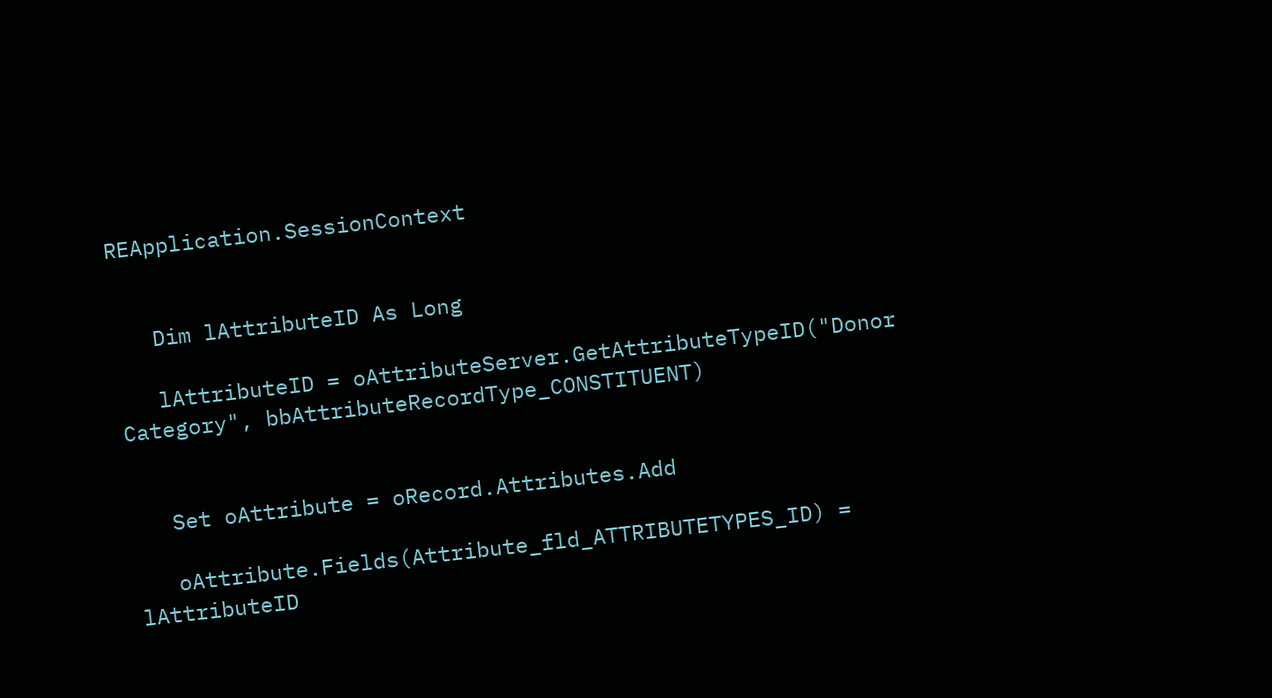REApplication.SessionContext


   Dim lAttributeID As Long

   lAttributeID = oAttributeServer.GetAttributeTypeID("Donor Category", bbAttributeRecordType_CONSTITUENT)


   Set oAttribute = oRecord.Attributes.Add

   oAttribute.Fields(Attribute_fld_ATTRIBUTETYPES_ID) = lAttributeID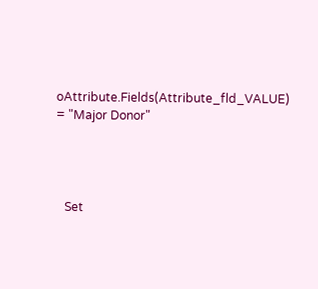oAttribute.Fields(Attribute_fld_VALUE) = "Major Donor"




   Set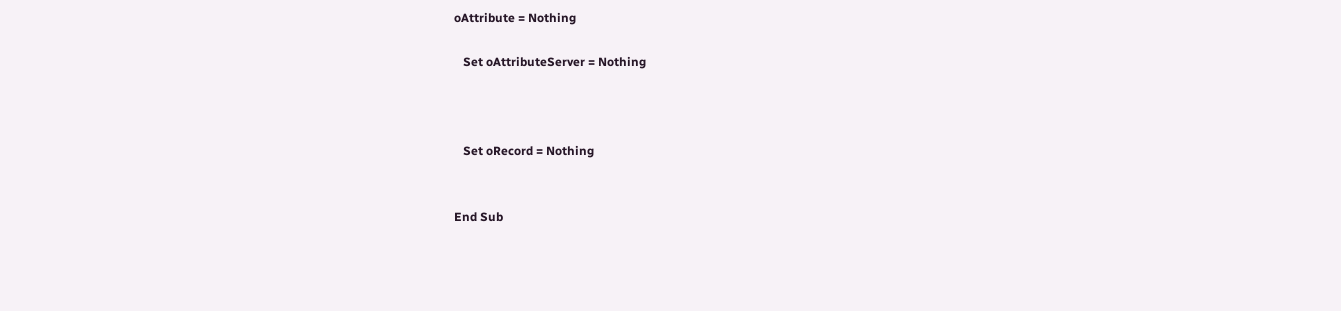oAttribute = Nothing

   Set oAttributeServer = Nothing



   Set oRecord = Nothing


End Sub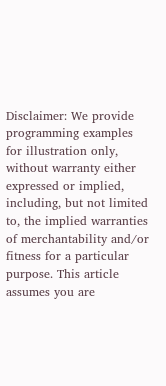Disclaimer: We provide programming examples for illustration only, without warranty either expressed or implied, including, but not limited to, the implied warranties of merchantability and/or fitness for a particular purpose. This article assumes you are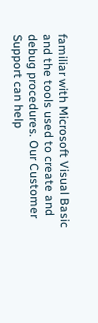familiar with Microsoft Visual Basic and the tools used to create and debug procedures. Our Customer Support can help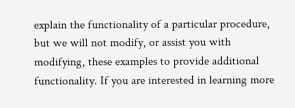explain the functionality of a particular procedure, but we will not modify, or assist you with modifying, these examples to provide additional functionality. If you are interested in learning more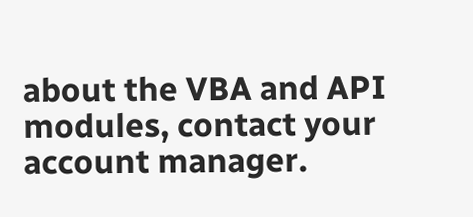about the VBA and API modules, contact your account manager.